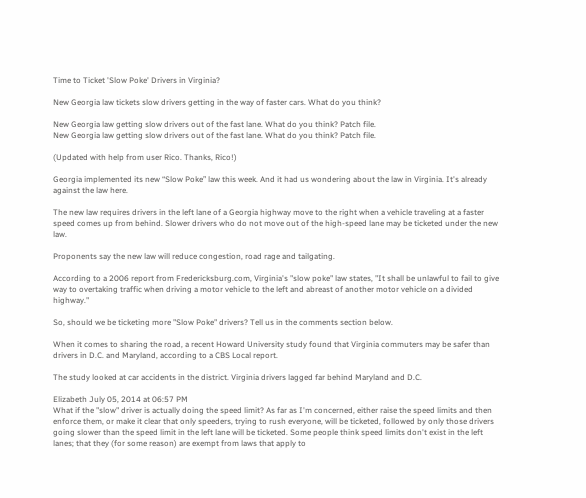Time to Ticket 'Slow Poke' Drivers in Virginia?

New Georgia law tickets slow drivers getting in the way of faster cars. What do you think?

New Georgia law getting slow drivers out of the fast lane. What do you think? Patch file.
New Georgia law getting slow drivers out of the fast lane. What do you think? Patch file.

(Updated with help from user Rico. Thanks, Rico!)

Georgia implemented its new “Slow Poke” law this week. And it had us wondering about the law in Virginia. It's already against the law here.

The new law requires drivers in the left lane of a Georgia highway move to the right when a vehicle traveling at a faster speed comes up from behind. Slower drivers who do not move out of the high-speed lane may be ticketed under the new law.

Proponents say the new law will reduce congestion, road rage and tailgating.

According to a 2006 report from Fredericksburg.com, Virginia's "slow poke" law states, "It shall be unlawful to fail to give way to overtaking traffic when driving a motor vehicle to the left and abreast of another motor vehicle on a divided highway."

So, should we be ticketing more "Slow Poke" drivers? Tell us in the comments section below.

When it comes to sharing the road, a recent Howard University study found that Virginia commuters may be safer than drivers in D.C. and Maryland, according to a CBS Local report.

The study looked at car accidents in the district. Virginia drivers lagged far behind Maryland and D.C.

Elizabeth July 05, 2014 at 06:57 PM
What if the "slow" driver is actually doing the speed limit? As far as I'm concerned, either raise the speed limits and then enforce them, or make it clear that only speeders, trying to rush everyone, will be ticketed, followed by only those drivers going slower than the speed limit in the left lane will be ticketed. Some people think speed limits don't exist in the left lanes; that they (for some reason) are exempt from laws that apply to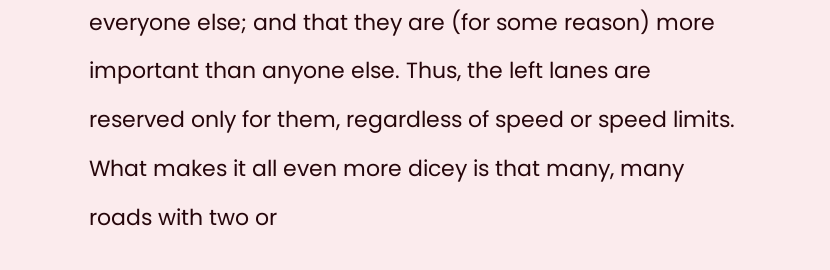everyone else; and that they are (for some reason) more important than anyone else. Thus, the left lanes are reserved only for them, regardless of speed or speed limits. What makes it all even more dicey is that many, many roads with two or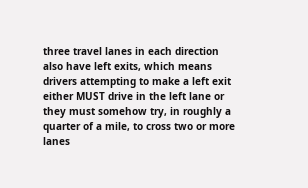three travel lanes in each direction also have left exits, which means drivers attempting to make a left exit either MUST drive in the left lane or they must somehow try, in roughly a quarter of a mile, to cross two or more lanes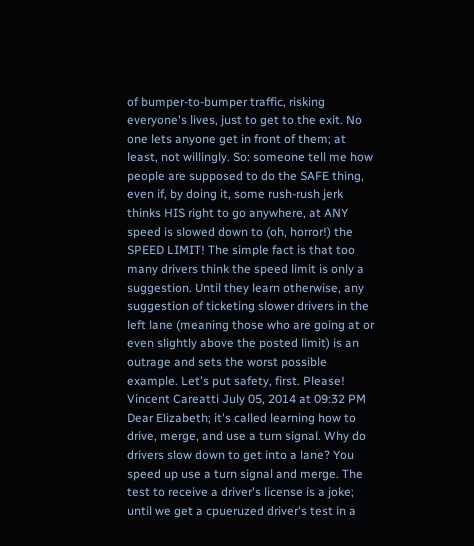of bumper-to-bumper traffic, risking everyone's lives, just to get to the exit. No one lets anyone get in front of them; at least, not willingly. So: someone tell me how people are supposed to do the SAFE thing, even if, by doing it, some rush-rush jerk thinks HIS right to go anywhere, at ANY speed is slowed down to (oh, horror!) the SPEED LIMIT! The simple fact is that too many drivers think the speed limit is only a suggestion. Until they learn otherwise, any suggestion of ticketing slower drivers in the left lane (meaning those who are going at or even slightly above the posted limit) is an outrage and sets the worst possible example. Let's put safety, first. Please!
Vincent Careatti July 05, 2014 at 09:32 PM
Dear Elizabeth; it's called learning how to drive, merge, and use a turn signal. Why do drivers slow down to get into a lane? You speed up use a turn signal and merge. The test to receive a driver's license is a joke; until we get a cpueruzed driver's test in a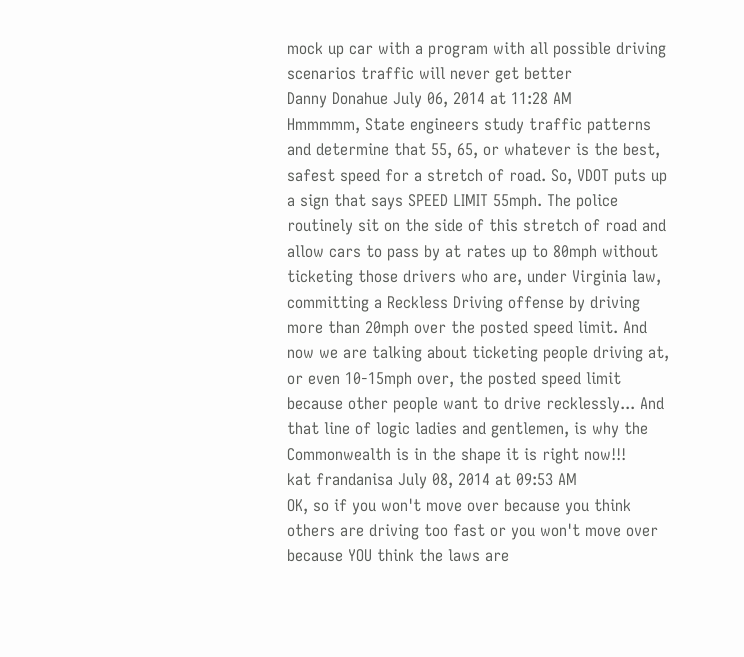mock up car with a program with all possible driving scenarios traffic will never get better
Danny Donahue July 06, 2014 at 11:28 AM
Hmmmmm, State engineers study traffic patterns and determine that 55, 65, or whatever is the best, safest speed for a stretch of road. So, VDOT puts up a sign that says SPEED LIMIT 55mph. The police routinely sit on the side of this stretch of road and allow cars to pass by at rates up to 80mph without ticketing those drivers who are, under Virginia law, committing a Reckless Driving offense by driving more than 20mph over the posted speed limit. And now we are talking about ticketing people driving at, or even 10-15mph over, the posted speed limit because other people want to drive recklessly... And that line of logic ladies and gentlemen, is why the Commonwealth is in the shape it is right now!!!
kat frandanisa July 08, 2014 at 09:53 AM
OK, so if you won't move over because you think others are driving too fast or you won't move over because YOU think the laws are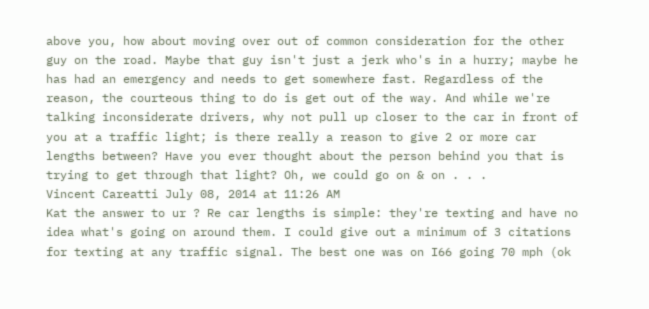above you, how about moving over out of common consideration for the other guy on the road. Maybe that guy isn't just a jerk who's in a hurry; maybe he has had an emergency and needs to get somewhere fast. Regardless of the reason, the courteous thing to do is get out of the way. And while we're talking inconsiderate drivers, why not pull up closer to the car in front of you at a traffic light; is there really a reason to give 2 or more car lengths between? Have you ever thought about the person behind you that is trying to get through that light? Oh, we could go on & on . . .
Vincent Careatti July 08, 2014 at 11:26 AM
Kat the answer to ur ? Re car lengths is simple: they're texting and have no idea what's going on around them. I could give out a minimum of 3 citations for texting at any traffic signal. The best one was on I66 going 70 mph (ok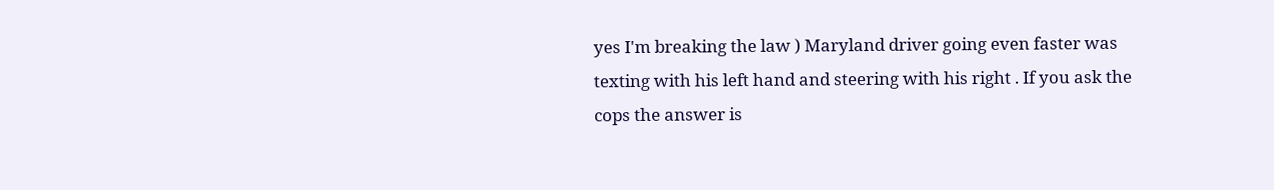yes I'm breaking the law ) Maryland driver going even faster was texting with his left hand and steering with his right . If you ask the cops the answer is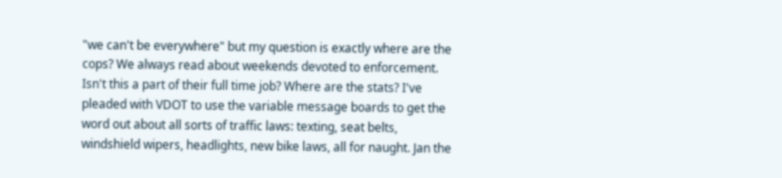"we can't be everywhere" but my question is exactly where are the cops? We always read about weekends devoted to enforcement. Isn't this a part of their full time job? Where are the stats? I've pleaded with VDOT to use the variable message boards to get the word out about all sorts of traffic laws: texting, seat belts, windshield wipers, headlights, new bike laws, all for naught. Jan the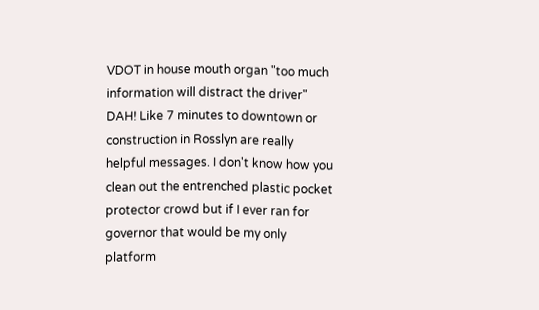VDOT in house mouth organ "too much information will distract the driver" DAH! Like 7 minutes to downtown or construction in Rosslyn are really helpful messages. I don't know how you clean out the entrenched plastic pocket protector crowd but if I ever ran for governor that would be my only platform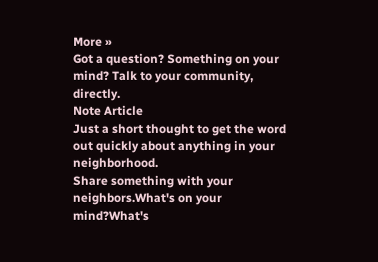More »
Got a question? Something on your mind? Talk to your community, directly.
Note Article
Just a short thought to get the word out quickly about anything in your neighborhood.
Share something with your neighbors.What's on your mind?What's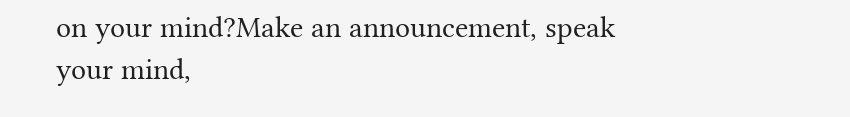on your mind?Make an announcement, speak your mind,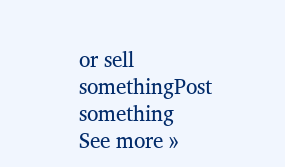or sell somethingPost something
See more »